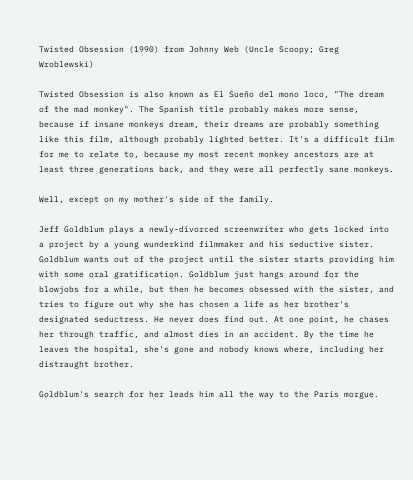Twisted Obsession (1990) from Johnny Web (Uncle Scoopy; Greg Wroblewski)

Twisted Obsession is also known as El Sueño del mono loco, "The dream of the mad monkey". The Spanish title probably makes more sense, because if insane monkeys dream, their dreams are probably something like this film, although probably lighted better. It's a difficult film for me to relate to, because my most recent monkey ancestors are at least three generations back, and they were all perfectly sane monkeys.

Well, except on my mother's side of the family.

Jeff Goldblum plays a newly-divorced screenwriter who gets locked into a project by a young wunderkind filmmaker and his seductive sister. Goldblum wants out of the project until the sister starts providing him with some oral gratification. Goldblum just hangs around for the blowjobs for a while, but then he becomes obsessed with the sister, and tries to figure out why she has chosen a life as her brother's designated seductress. He never does find out. At one point, he chases her through traffic, and almost dies in an accident. By the time he leaves the hospital, she's gone and nobody knows where, including her distraught brother.

Goldblum's search for her leads him all the way to the Paris morgue.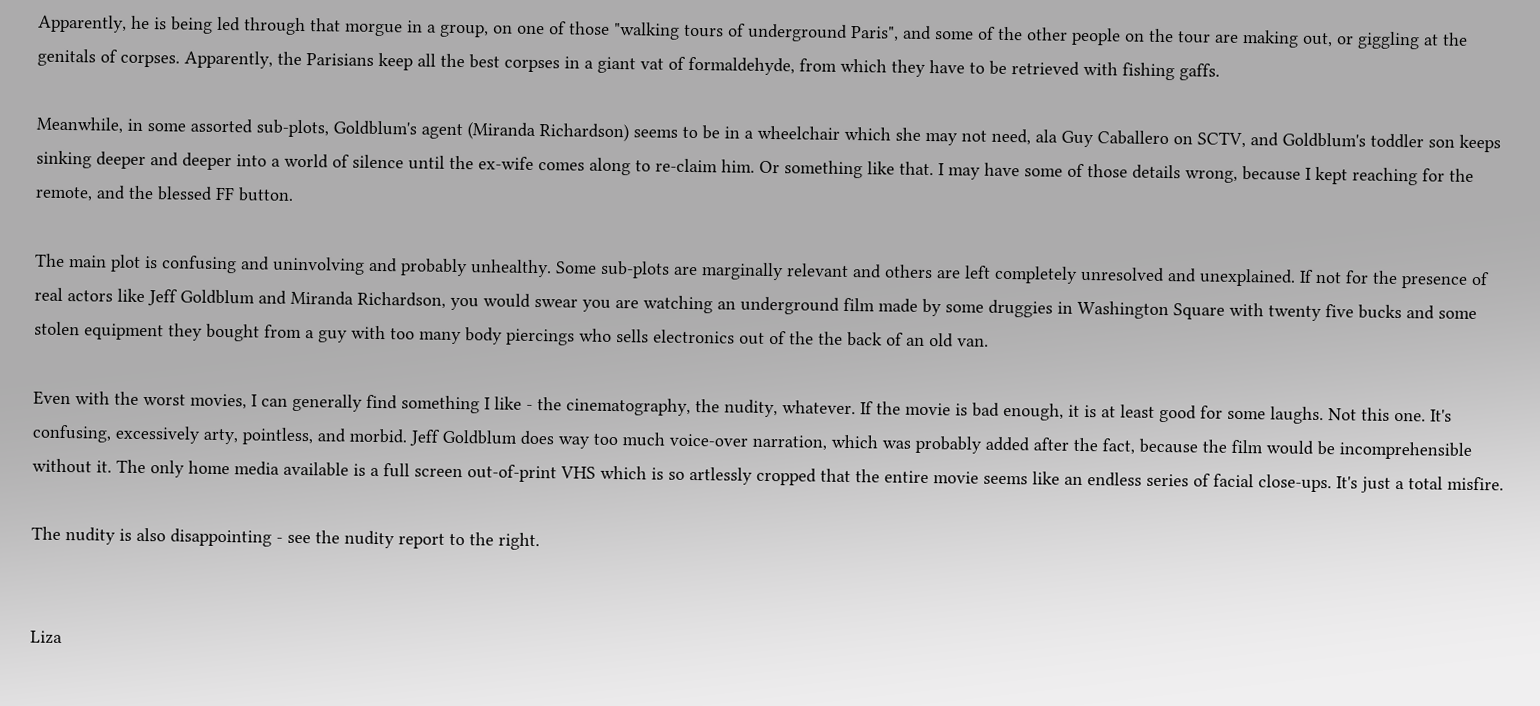Apparently, he is being led through that morgue in a group, on one of those "walking tours of underground Paris", and some of the other people on the tour are making out, or giggling at the genitals of corpses. Apparently, the Parisians keep all the best corpses in a giant vat of formaldehyde, from which they have to be retrieved with fishing gaffs.

Meanwhile, in some assorted sub-plots, Goldblum's agent (Miranda Richardson) seems to be in a wheelchair which she may not need, ala Guy Caballero on SCTV, and Goldblum's toddler son keeps sinking deeper and deeper into a world of silence until the ex-wife comes along to re-claim him. Or something like that. I may have some of those details wrong, because I kept reaching for the remote, and the blessed FF button.

The main plot is confusing and uninvolving and probably unhealthy. Some sub-plots are marginally relevant and others are left completely unresolved and unexplained. If not for the presence of real actors like Jeff Goldblum and Miranda Richardson, you would swear you are watching an underground film made by some druggies in Washington Square with twenty five bucks and some stolen equipment they bought from a guy with too many body piercings who sells electronics out of the the back of an old van.

Even with the worst movies, I can generally find something I like - the cinematography, the nudity, whatever. If the movie is bad enough, it is at least good for some laughs. Not this one. It's confusing, excessively arty, pointless, and morbid. Jeff Goldblum does way too much voice-over narration, which was probably added after the fact, because the film would be incomprehensible without it. The only home media available is a full screen out-of-print VHS which is so artlessly cropped that the entire movie seems like an endless series of facial close-ups. It's just a total misfire.

The nudity is also disappointing - see the nudity report to the right.


Liza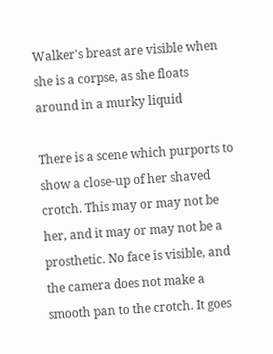Walker's breast are visible when she is a corpse, as she floats around in a murky liquid

There is a scene which purports to show a close-up of her shaved crotch. This may or may not be her, and it may or may not be a prosthetic. No face is visible, and the camera does not make a smooth pan to the crotch. It goes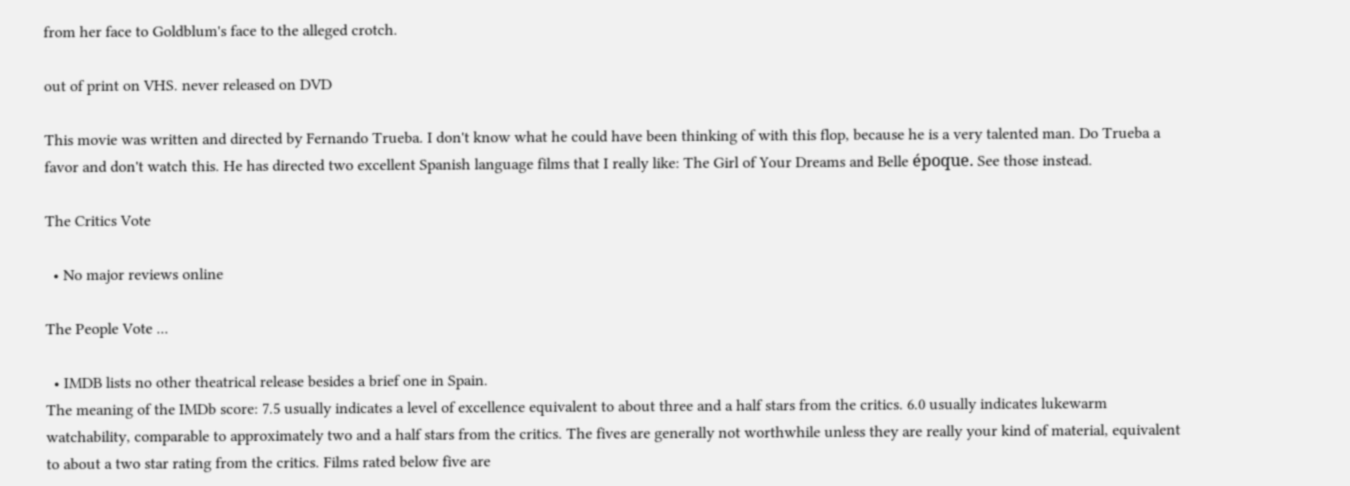from her face to Goldblum's face to the alleged crotch.

out of print on VHS. never released on DVD

This movie was written and directed by Fernando Trueba. I don't know what he could have been thinking of with this flop, because he is a very talented man. Do Trueba a favor and don't watch this. He has directed two excellent Spanish language films that I really like: The Girl of Your Dreams and Belle époque. See those instead.

The Critics Vote

  • No major reviews online

The People Vote ...

  • IMDB lists no other theatrical release besides a brief one in Spain.
The meaning of the IMDb score: 7.5 usually indicates a level of excellence equivalent to about three and a half stars from the critics. 6.0 usually indicates lukewarm watchability, comparable to approximately two and a half stars from the critics. The fives are generally not worthwhile unless they are really your kind of material, equivalent to about a two star rating from the critics. Films rated below five are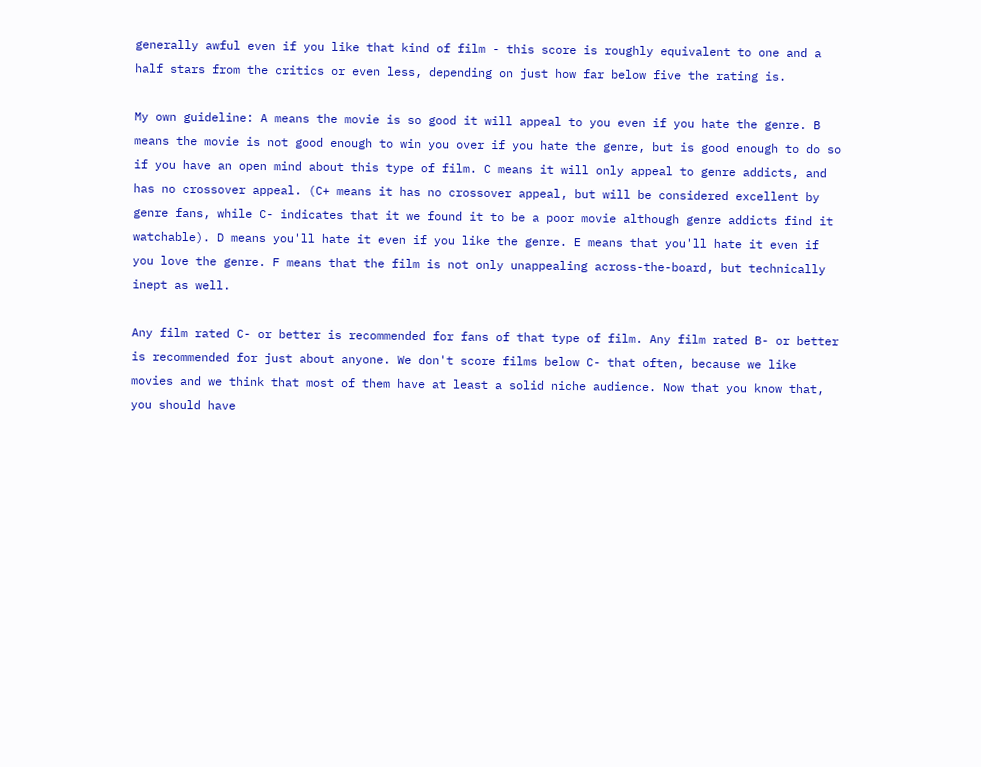generally awful even if you like that kind of film - this score is roughly equivalent to one and a half stars from the critics or even less, depending on just how far below five the rating is.

My own guideline: A means the movie is so good it will appeal to you even if you hate the genre. B means the movie is not good enough to win you over if you hate the genre, but is good enough to do so if you have an open mind about this type of film. C means it will only appeal to genre addicts, and has no crossover appeal. (C+ means it has no crossover appeal, but will be considered excellent by genre fans, while C- indicates that it we found it to be a poor movie although genre addicts find it watchable). D means you'll hate it even if you like the genre. E means that you'll hate it even if you love the genre. F means that the film is not only unappealing across-the-board, but technically inept as well.

Any film rated C- or better is recommended for fans of that type of film. Any film rated B- or better is recommended for just about anyone. We don't score films below C- that often, because we like movies and we think that most of them have at least a solid niche audience. Now that you know that, you should have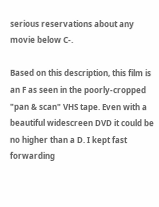serious reservations about any movie below C-.

Based on this description, this film is an F as seen in the poorly-cropped "pan & scan" VHS tape. Even with a beautiful widescreen DVD it could be no higher than a D. I kept fast forwarding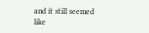and it still seemed like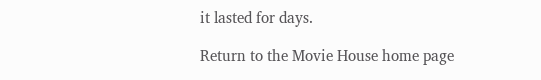it lasted for days.

Return to the Movie House home page